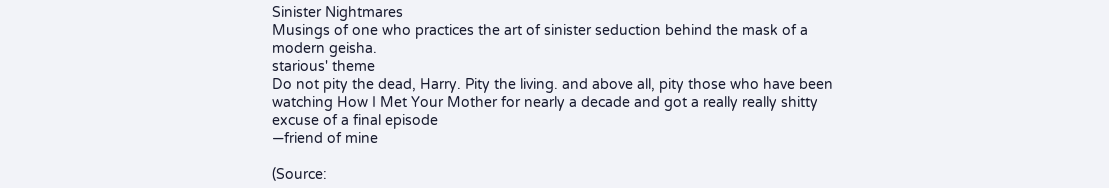Sinister Nightmares
Musings of one who practices the art of sinister seduction behind the mask of a modern geisha.
starious' theme
Do not pity the dead, Harry. Pity the living. and above all, pity those who have been watching How I Met Your Mother for nearly a decade and got a really really shitty excuse of a final episode
—friend of mine

(Source: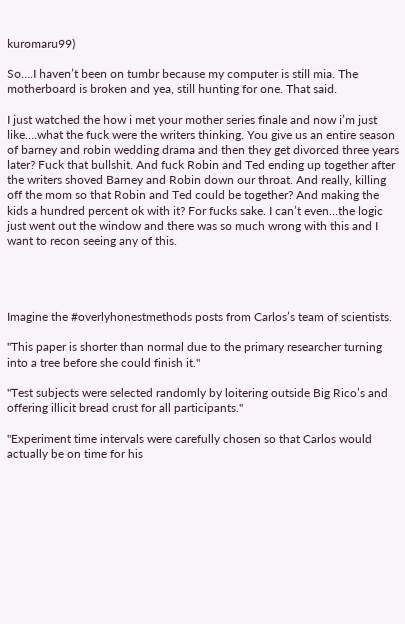kuromaru99)

So….I haven’t been on tumbr because my computer is still mia. The motherboard is broken and yea, still hunting for one. That said.

I just watched the how i met your mother series finale and now i’m just like….what the fuck were the writers thinking. You give us an entire season of barney and robin wedding drama and then they get divorced three years later? Fuck that bullshit. And fuck Robin and Ted ending up together after the writers shoved Barney and Robin down our throat. And really, killing off the mom so that Robin and Ted could be together? And making the kids a hundred percent ok with it? For fucks sake. I can’t even…the logic just went out the window and there was so much wrong with this and I want to recon seeing any of this.




Imagine the #overlyhonestmethods posts from Carlos’s team of scientists.

"This paper is shorter than normal due to the primary researcher turning into a tree before she could finish it."

"Test subjects were selected randomly by loitering outside Big Rico’s and offering illicit bread crust for all participants."

"Experiment time intervals were carefully chosen so that Carlos would actually be on time for his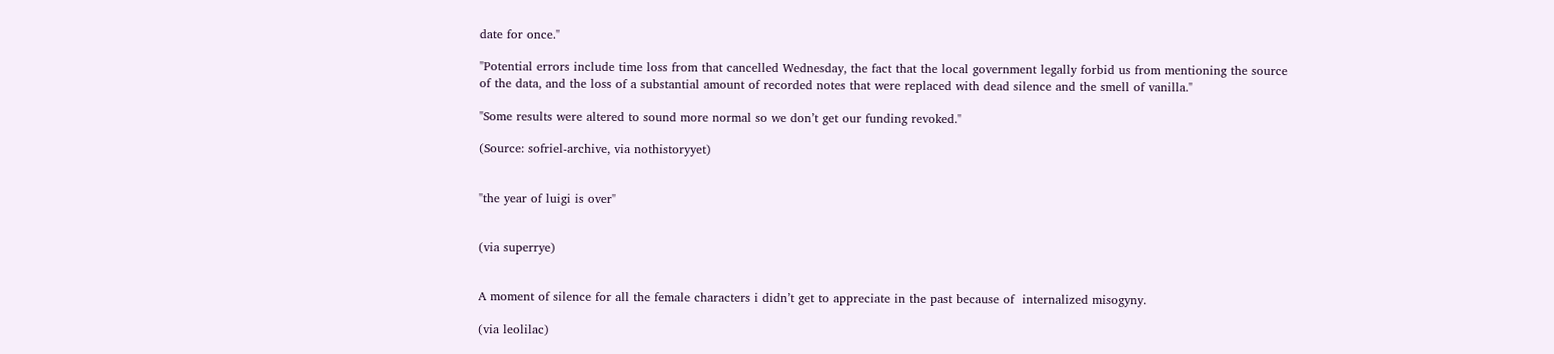date for once."

"Potential errors include time loss from that cancelled Wednesday, the fact that the local government legally forbid us from mentioning the source of the data, and the loss of a substantial amount of recorded notes that were replaced with dead silence and the smell of vanilla."

"Some results were altered to sound more normal so we don’t get our funding revoked."

(Source: sofriel-archive, via nothistoryyet)


"the year of luigi is over"


(via superrye)


A moment of silence for all the female characters i didn’t get to appreciate in the past because of  internalized misogyny.

(via leolilac)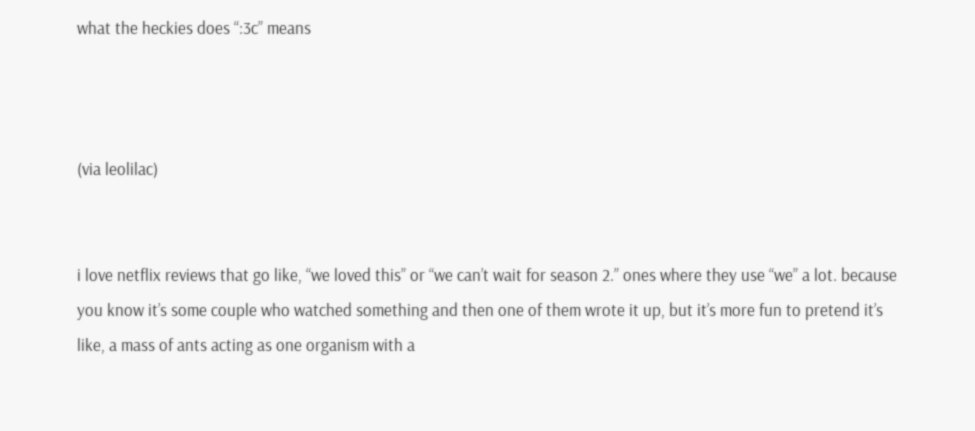what the heckies does “:3c” means



(via leolilac)


i love netflix reviews that go like, “we loved this” or “we can’t wait for season 2.” ones where they use “we” a lot. because you know it’s some couple who watched something and then one of them wrote it up, but it’s more fun to pretend it’s like, a mass of ants acting as one organism with a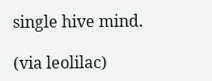single hive mind.

(via leolilac)